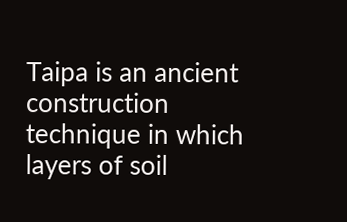Taipa is an ancient construction technique in which layers of soil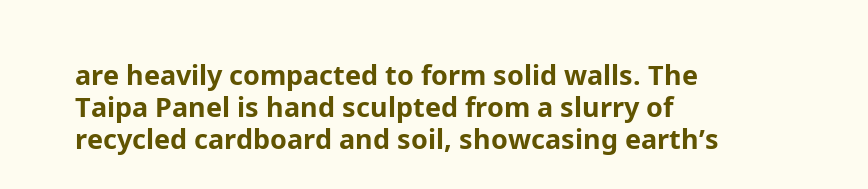are heavily compacted to form solid walls. The Taipa Panel is hand sculpted from a slurry of recycled cardboard and soil, showcasing earth’s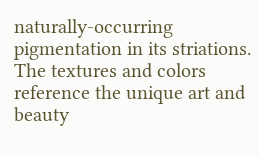naturally-occurring pigmentation in its striations. The textures and colors reference the unique art and beauty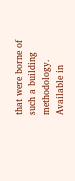that were borne of such a building methodology. Available in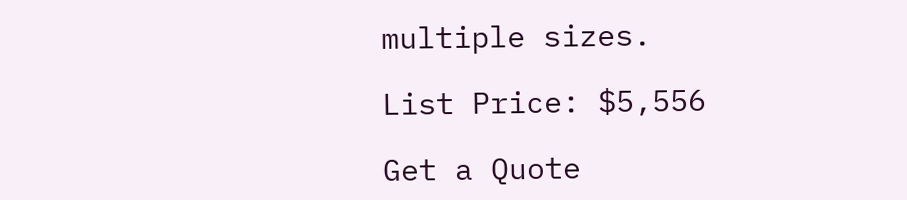multiple sizes.

List Price: $5,556

Get a Quote